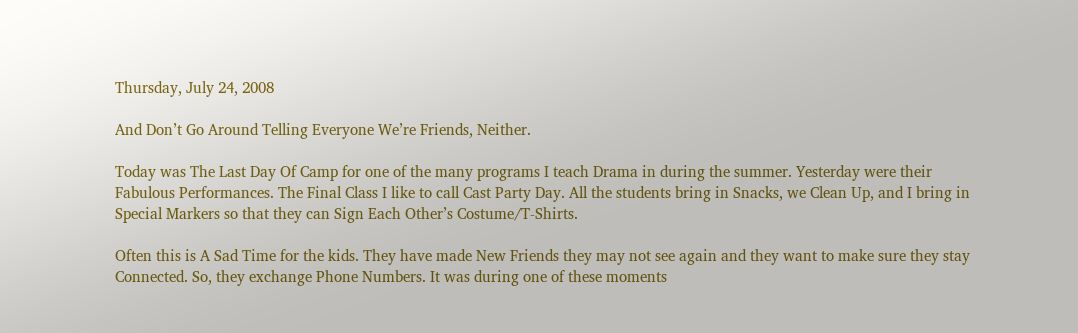Thursday, July 24, 2008

And Don’t Go Around Telling Everyone We’re Friends, Neither.

Today was The Last Day Of Camp for one of the many programs I teach Drama in during the summer. Yesterday were their Fabulous Performances. The Final Class I like to call Cast Party Day. All the students bring in Snacks, we Clean Up, and I bring in Special Markers so that they can Sign Each Other’s Costume/T-Shirts.

Often this is A Sad Time for the kids. They have made New Friends they may not see again and they want to make sure they stay Connected. So, they exchange Phone Numbers. It was during one of these moments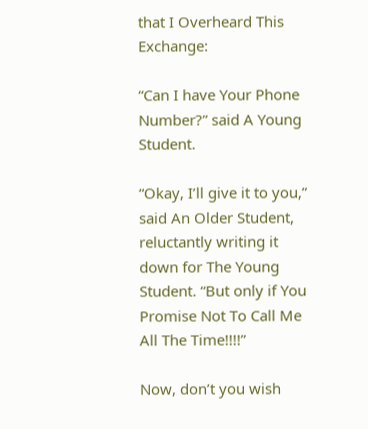that I Overheard This Exchange:

“Can I have Your Phone Number?” said A Young Student.

“Okay, I’ll give it to you,” said An Older Student, reluctantly writing it down for The Young Student. “But only if You Promise Not To Call Me All The Time!!!!”

Now, don’t you wish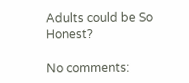Adults could be So Honest?

No comments: